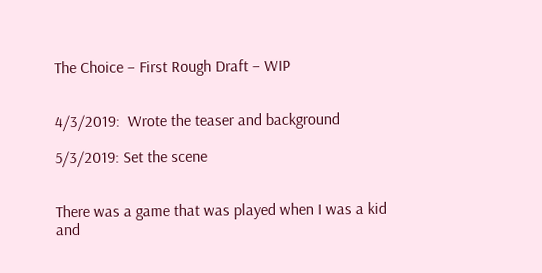The Choice – First Rough Draft – WIP


4/3/2019:  Wrote the teaser and background

5/3/2019: Set the scene


There was a game that was played when I was a kid and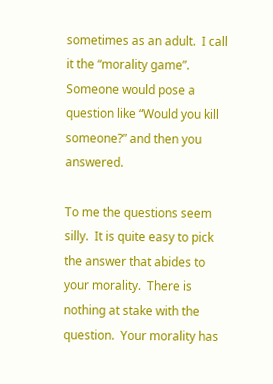sometimes as an adult.  I call it the “morality game”.  Someone would pose a question like “Would you kill someone?” and then you answered.

To me the questions seem silly.  It is quite easy to pick the answer that abides to your morality.  There is nothing at stake with the question.  Your morality has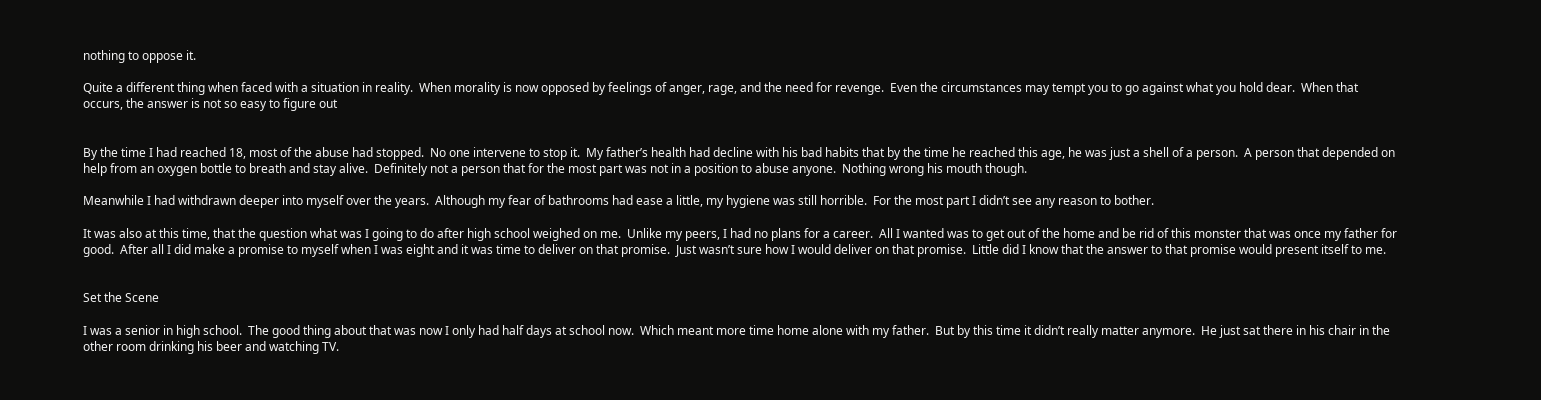nothing to oppose it.

Quite a different thing when faced with a situation in reality.  When morality is now opposed by feelings of anger, rage, and the need for revenge.  Even the circumstances may tempt you to go against what you hold dear.  When that occurs, the answer is not so easy to figure out


By the time I had reached 18, most of the abuse had stopped.  No one intervene to stop it.  My father’s health had decline with his bad habits that by the time he reached this age, he was just a shell of a person.  A person that depended on help from an oxygen bottle to breath and stay alive.  Definitely not a person that for the most part was not in a position to abuse anyone.  Nothing wrong his mouth though.

Meanwhile I had withdrawn deeper into myself over the years.  Although my fear of bathrooms had ease a little, my hygiene was still horrible.  For the most part I didn’t see any reason to bother.

It was also at this time, that the question what was I going to do after high school weighed on me.  Unlike my peers, I had no plans for a career.  All I wanted was to get out of the home and be rid of this monster that was once my father for good.  After all I did make a promise to myself when I was eight and it was time to deliver on that promise.  Just wasn’t sure how I would deliver on that promise.  Little did I know that the answer to that promise would present itself to me.


Set the Scene

I was a senior in high school.  The good thing about that was now I only had half days at school now.  Which meant more time home alone with my father.  But by this time it didn’t really matter anymore.  He just sat there in his chair in the other room drinking his beer and watching TV.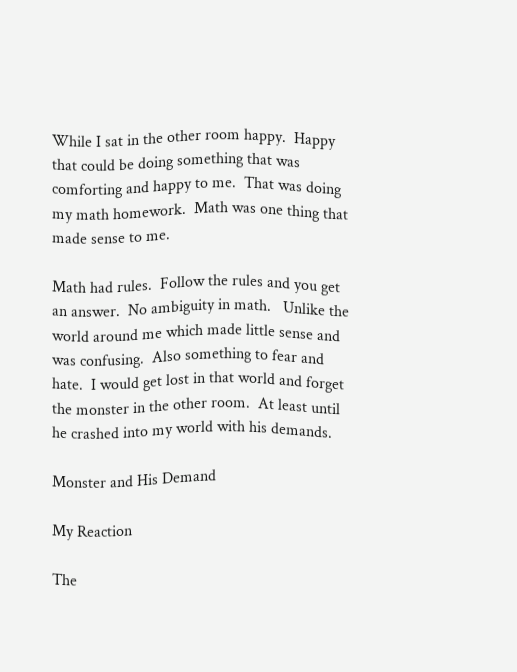While I sat in the other room happy.  Happy that could be doing something that was comforting and happy to me.  That was doing my math homework.  Math was one thing that made sense to me.

Math had rules.  Follow the rules and you get an answer.  No ambiguity in math.   Unlike the world around me which made little sense and was confusing.  Also something to fear and hate.  I would get lost in that world and forget the monster in the other room.  At least until he crashed into my world with his demands.

Monster and His Demand

My Reaction

The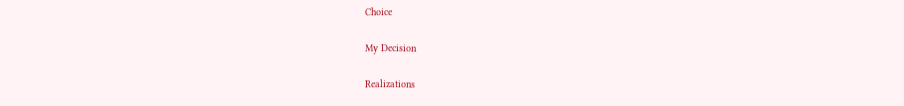Choice

My Decision

Realizations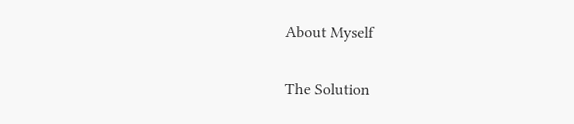About Myself

The Solution